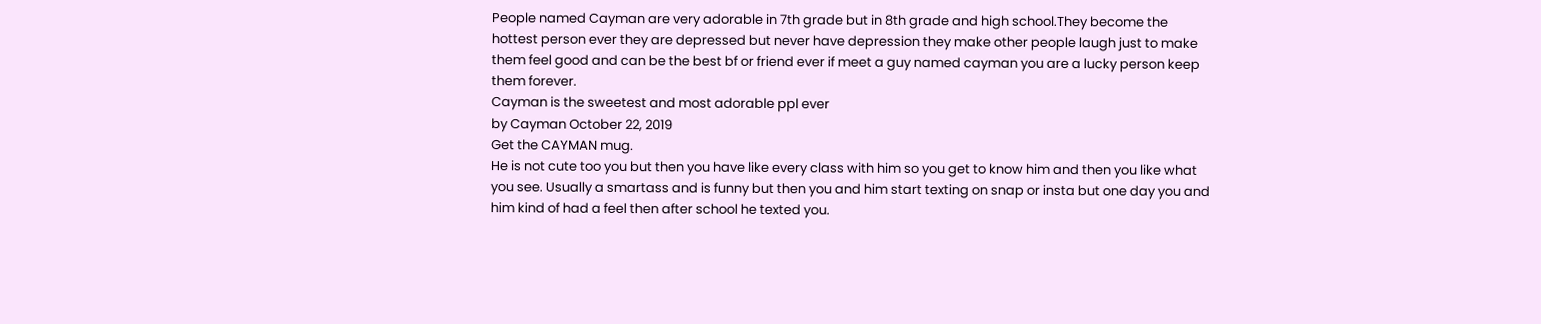People named Cayman are very adorable in 7th grade but in 8th grade and high school.They become the hottest person ever they are depressed but never have depression they make other people laugh just to make them feel good and can be the best bf or friend ever if meet a guy named cayman you are a lucky person keep them forever.
Cayman is the sweetest and most adorable ppl ever
by Cayman October 22, 2019
Get the CAYMAN mug.
He is not cute too you but then you have like every class with him so you get to know him and then you like what you see. Usually a smartass and is funny but then you and him start texting on snap or insta but one day you and him kind of had a feel then after school he texted you.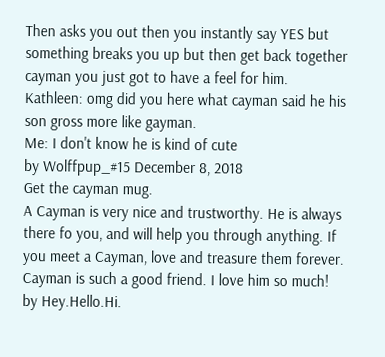Then asks you out then you instantly say YES but something breaks you up but then get back together cayman you just got to have a feel for him.
Kathleen: omg did you here what cayman said he his son gross more like gayman.
Me: I don't know he is kind of cute
by Wolffpup_#15 December 8, 2018
Get the cayman mug.
A Cayman is very nice and trustworthy. He is always there fo you, and will help you through anything. If you meet a Cayman, love and treasure them forever.
Cayman is such a good friend. I love him so much!
by Hey.Hello.Hi.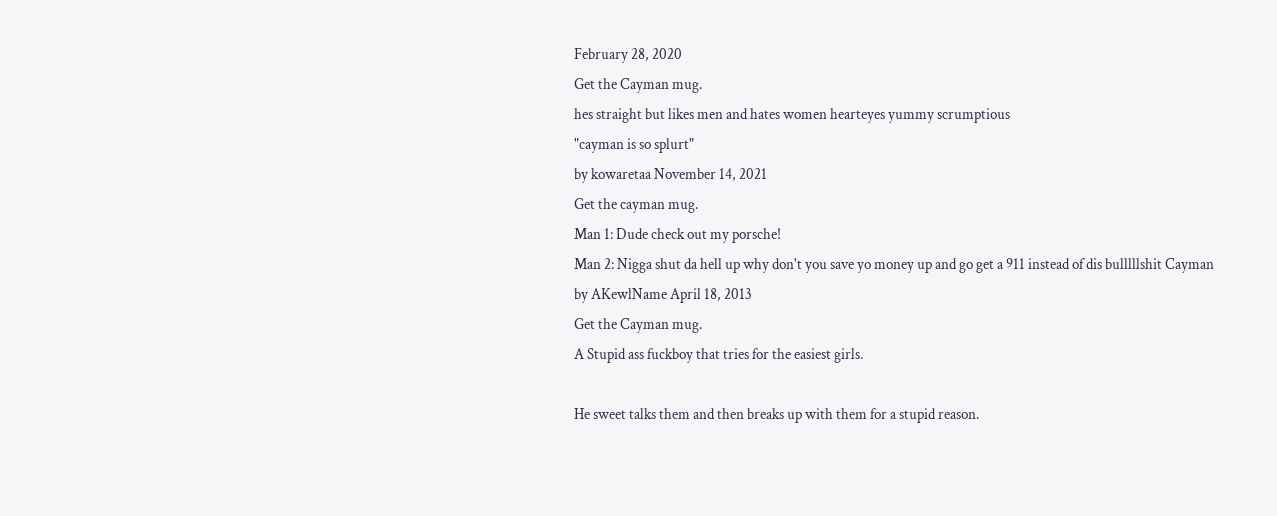February 28, 2020
Get the Cayman mug.
hes straight but likes men and hates women hearteyes yummy scrumptious
"cayman is so splurt"
by kowaretaa November 14, 2021
Get the cayman mug.
Man 1: Dude check out my porsche!
Man 2: Nigga shut da hell up why don't you save yo money up and go get a 911 instead of dis bulllllshit Cayman
by AKewlName April 18, 2013
Get the Cayman mug.
A Stupid ass fuckboy that tries for the easiest girls.

He sweet talks them and then breaks up with them for a stupid reason.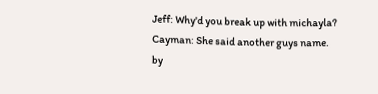Jeff: Why'd you break up with michayla?
Cayman: She said another guys name.
by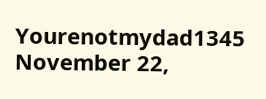Yourenotmydad1345 November 22,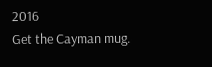2016
Get the Cayman mug.